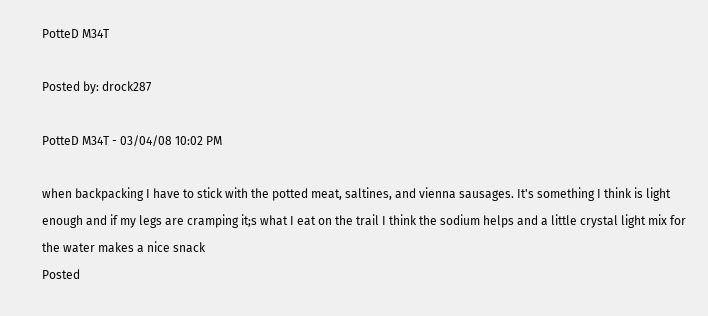PotteD M34T

Posted by: drock287

PotteD M34T - 03/04/08 10:02 PM

when backpacking I have to stick with the potted meat, saltines, and vienna sausages. It's something I think is light enough and if my legs are cramping it;s what I eat on the trail I think the sodium helps and a little crystal light mix for the water makes a nice snack
Posted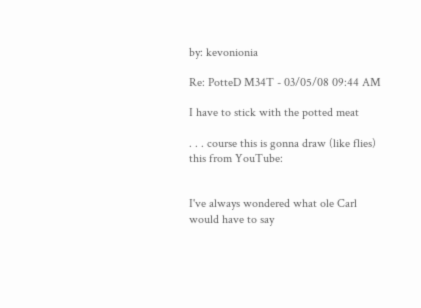by: kevonionia

Re: PotteD M34T - 03/05/08 09:44 AM

I have to stick with the potted meat

. . . course this is gonna draw (like flies) this from YouTube:


I've always wondered what ole Carl would have to say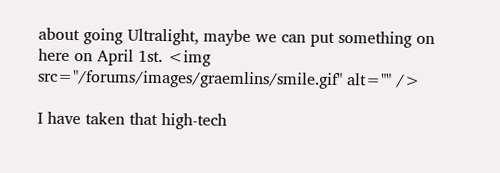about going Ultralight, maybe we can put something on here on April 1st. <img src="/forums/images/graemlins/smile.gif" alt="" />

I have taken that high-tech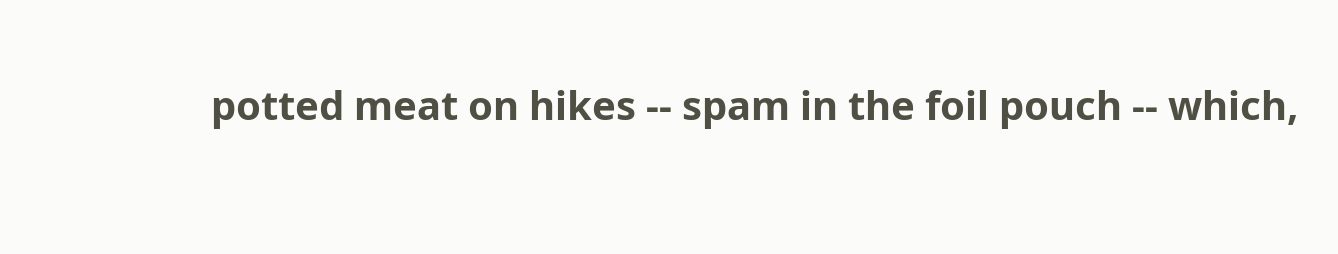potted meat on hikes -- spam in the foil pouch -- which,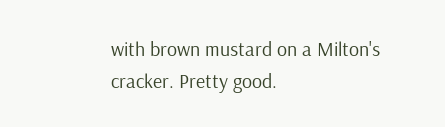with brown mustard on a Milton's cracker. Pretty good.